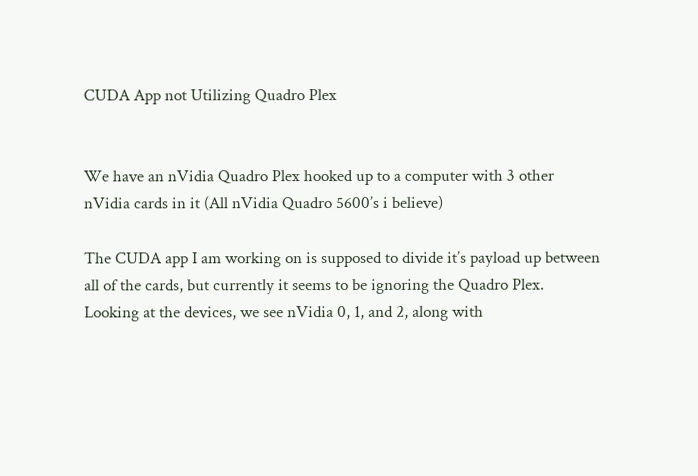CUDA App not Utilizing Quadro Plex


We have an nVidia Quadro Plex hooked up to a computer with 3 other nVidia cards in it (All nVidia Quadro 5600’s i believe)

The CUDA app I am working on is supposed to divide it’s payload up between all of the cards, but currently it seems to be ignoring the Quadro Plex.
Looking at the devices, we see nVidia 0, 1, and 2, along with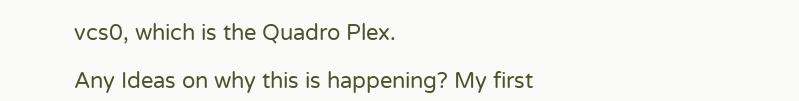vcs0, which is the Quadro Plex.

Any Ideas on why this is happening? My first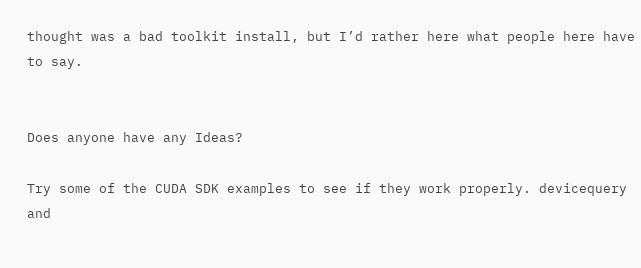thought was a bad toolkit install, but I’d rather here what people here have to say.


Does anyone have any Ideas?

Try some of the CUDA SDK examples to see if they work properly. devicequery and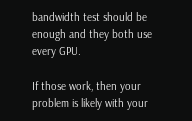bandwidth test should be enough and they both use every GPU.

If those work, then your problem is likely with your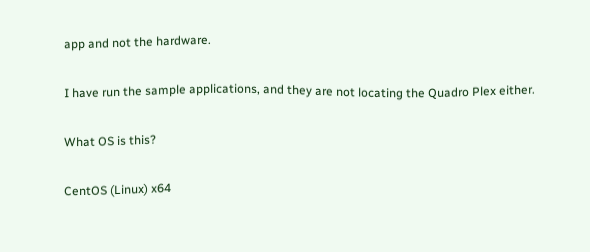app and not the hardware.

I have run the sample applications, and they are not locating the Quadro Plex either.

What OS is this?

CentOS (Linux) x64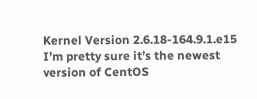Kernel Version 2.6.18-164.9.1.e15 I’m pretty sure it’s the newest version of CentOS